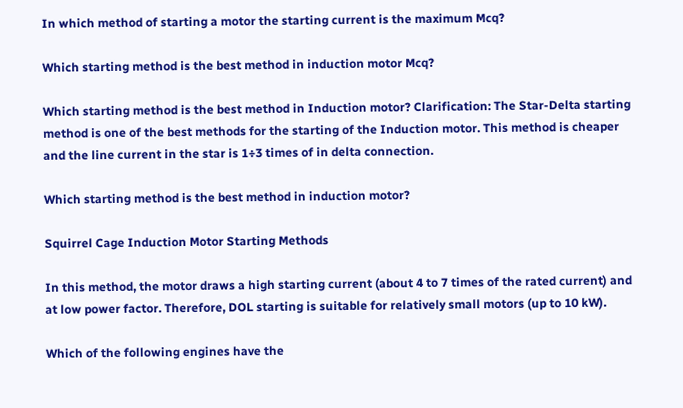In which method of starting a motor the starting current is the maximum Mcq?

Which starting method is the best method in induction motor Mcq?

Which starting method is the best method in Induction motor? Clarification: The Star-Delta starting method is one of the best methods for the starting of the Induction motor. This method is cheaper and the line current in the star is 1÷3 times of in delta connection.

Which starting method is the best method in induction motor?

Squirrel Cage Induction Motor Starting Methods

In this method, the motor draws a high starting current (about 4 to 7 times of the rated current) and at low power factor. Therefore, DOL starting is suitable for relatively small motors (up to 10 kW).

Which of the following engines have the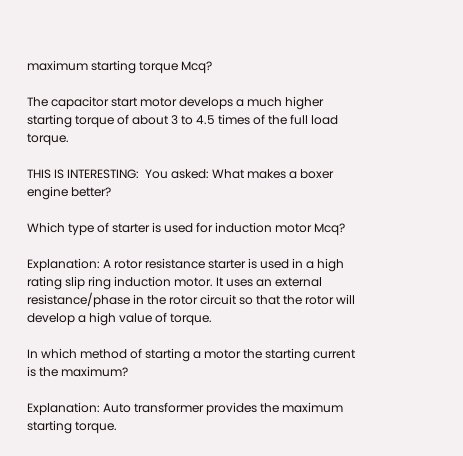maximum starting torque Mcq?

The capacitor start motor develops a much higher starting torque of about 3 to 4.5 times of the full load torque.

THIS IS INTERESTING:  You asked: What makes a boxer engine better?

Which type of starter is used for induction motor Mcq?

Explanation: A rotor resistance starter is used in a high rating slip ring induction motor. It uses an external resistance/phase in the rotor circuit so that the rotor will develop a high value of torque.

In which method of starting a motor the starting current is the maximum?

Explanation: Auto transformer provides the maximum starting torque.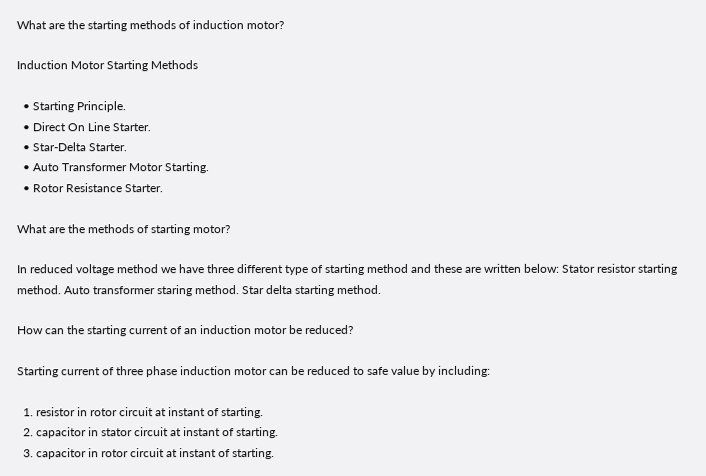What are the starting methods of induction motor?

Induction Motor Starting Methods

  • Starting Principle.
  • Direct On Line Starter.
  • Star-Delta Starter.
  • Auto Transformer Motor Starting.
  • Rotor Resistance Starter.

What are the methods of starting motor?

In reduced voltage method we have three different type of starting method and these are written below: Stator resistor starting method. Auto transformer staring method. Star delta starting method.

How can the starting current of an induction motor be reduced?

Starting current of three phase induction motor can be reduced to safe value by including:

  1. resistor in rotor circuit at instant of starting.
  2. capacitor in stator circuit at instant of starting.
  3. capacitor in rotor circuit at instant of starting.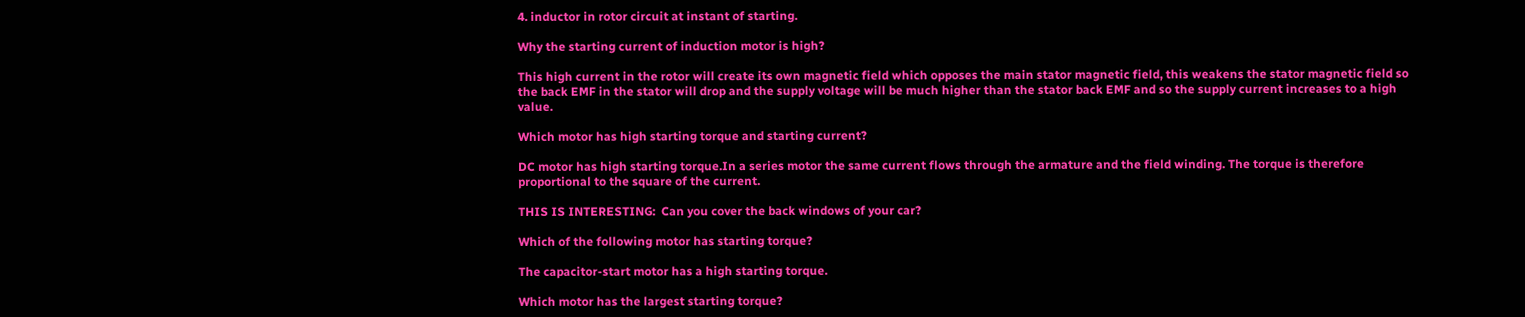4. inductor in rotor circuit at instant of starting.

Why the starting current of induction motor is high?

This high current in the rotor will create its own magnetic field which opposes the main stator magnetic field, this weakens the stator magnetic field so the back EMF in the stator will drop and the supply voltage will be much higher than the stator back EMF and so the supply current increases to a high value.

Which motor has high starting torque and starting current?

DC motor has high starting torque.In a series motor the same current flows through the armature and the field winding. The torque is therefore proportional to the square of the current.

THIS IS INTERESTING:  Can you cover the back windows of your car?

Which of the following motor has starting torque?

The capacitor-start motor has a high starting torque.

Which motor has the largest starting torque?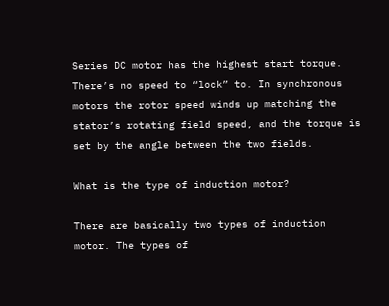Series DC motor has the highest start torque. There’s no speed to “lock” to. In synchronous motors the rotor speed winds up matching the stator’s rotating field speed, and the torque is set by the angle between the two fields.

What is the type of induction motor?

There are basically two types of induction motor. The types of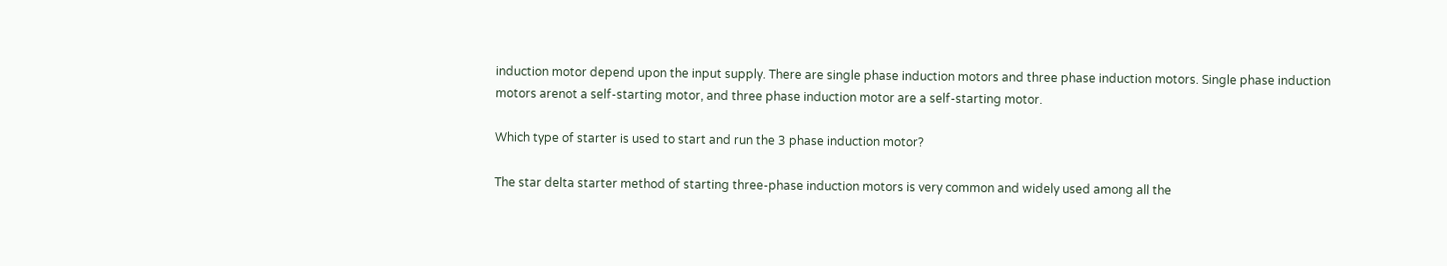induction motor depend upon the input supply. There are single phase induction motors and three phase induction motors. Single phase induction motors arenot a self-starting motor, and three phase induction motor are a self-starting motor.

Which type of starter is used to start and run the 3 phase induction motor?

The star delta starter method of starting three-phase induction motors is very common and widely used among all the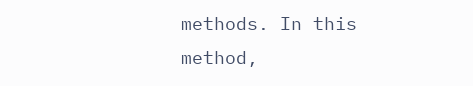methods. In this method,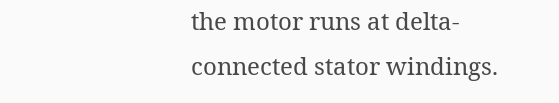the motor runs at delta-connected stator windings.